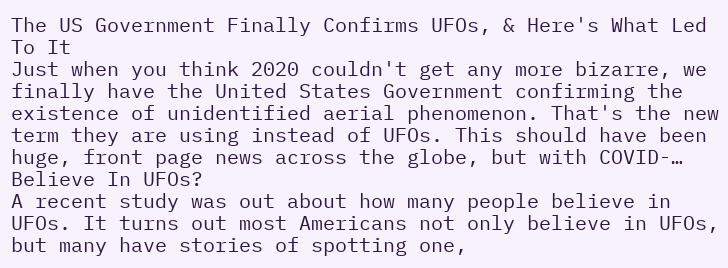The US Government Finally Confirms UFOs, & Here's What Led To It
Just when you think 2020 couldn't get any more bizarre, we finally have the United States Government confirming the existence of unidentified aerial phenomenon. That's the new term they are using instead of UFOs. This should have been huge, front page news across the globe, but with COVID-…
Believe In UFOs?
A recent study was out about how many people believe in UFOs. It turns out most Americans not only believe in UFOs, but many have stories of spotting one,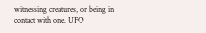witnessing creatures, or being in contact with one. UFO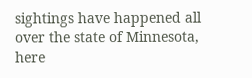sightings have happened all over the state of Minnesota, here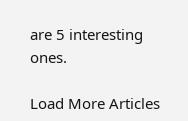are 5 interesting ones.

Load More Articles